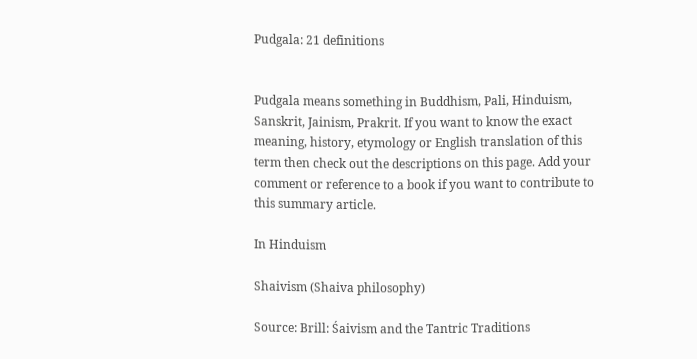Pudgala: 21 definitions


Pudgala means something in Buddhism, Pali, Hinduism, Sanskrit, Jainism, Prakrit. If you want to know the exact meaning, history, etymology or English translation of this term then check out the descriptions on this page. Add your comment or reference to a book if you want to contribute to this summary article.

In Hinduism

Shaivism (Shaiva philosophy)

Source: Brill: Śaivism and the Tantric Traditions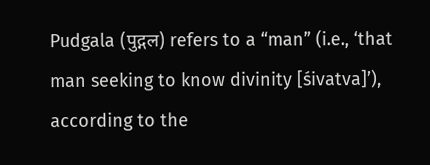Pudgala (पुद्गल) refers to a “man” (i.e., ‘that man seeking to know divinity [śivatva]’), according to the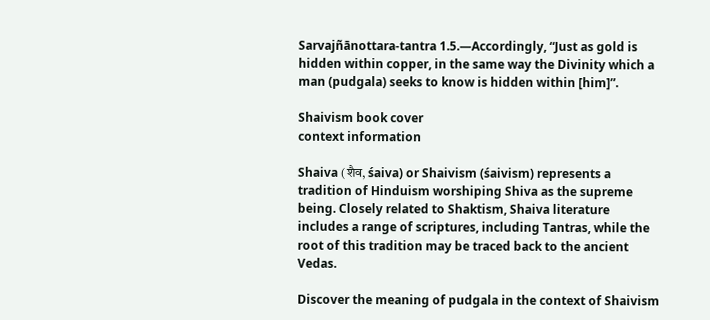Sarvajñānottara-tantra 1.5.—Accordingly, “Just as gold is hidden within copper, in the same way the Divinity which a man (pudgala) seeks to know is hidden within [him]”.

Shaivism book cover
context information

Shaiva (शैव, śaiva) or Shaivism (śaivism) represents a tradition of Hinduism worshiping Shiva as the supreme being. Closely related to Shaktism, Shaiva literature includes a range of scriptures, including Tantras, while the root of this tradition may be traced back to the ancient Vedas.

Discover the meaning of pudgala in the context of Shaivism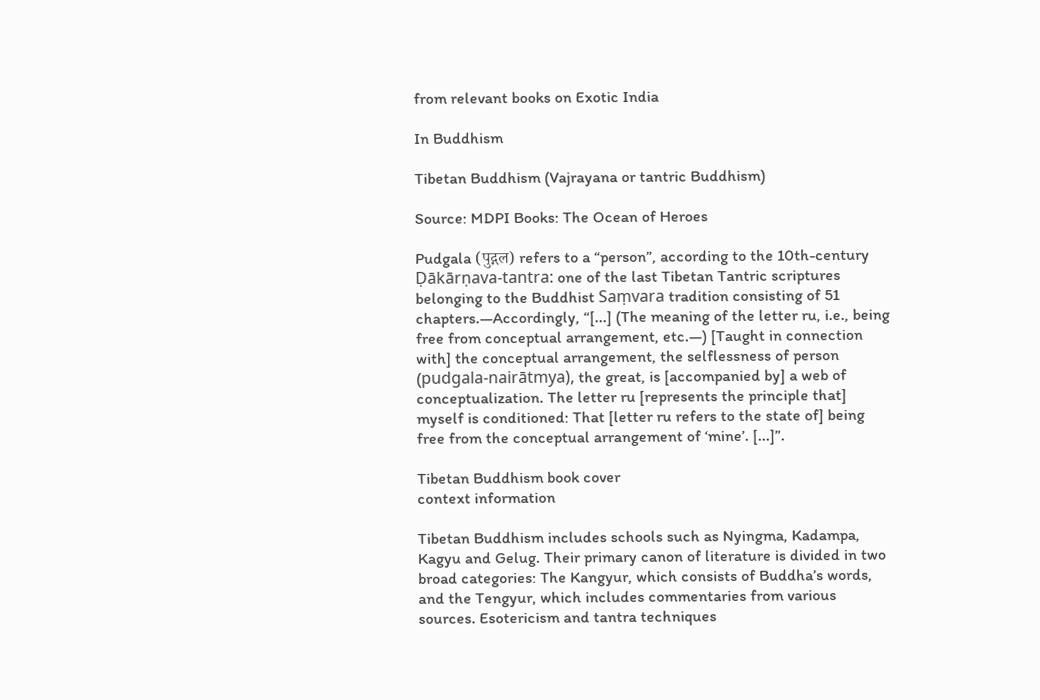from relevant books on Exotic India

In Buddhism

Tibetan Buddhism (Vajrayana or tantric Buddhism)

Source: MDPI Books: The Ocean of Heroes

Pudgala (पुद्गल) refers to a “person”, according to the 10th-century Ḍākārṇava-tantra: one of the last Tibetan Tantric scriptures belonging to the Buddhist Saṃvara tradition consisting of 51 chapters.—Accordingly, “[...] (The meaning of the letter ru, i.e., being free from conceptual arrangement, etc.—) [Taught in connection with] the conceptual arrangement, the selflessness of person (pudgala-nairātmya), the great, is [accompanied by] a web of conceptualization. The letter ru [represents the principle that] myself is conditioned: That [letter ru refers to the state of] being free from the conceptual arrangement of ‘mine’. [...]”.

Tibetan Buddhism book cover
context information

Tibetan Buddhism includes schools such as Nyingma, Kadampa, Kagyu and Gelug. Their primary canon of literature is divided in two broad categories: The Kangyur, which consists of Buddha’s words, and the Tengyur, which includes commentaries from various sources. Esotericism and tantra techniques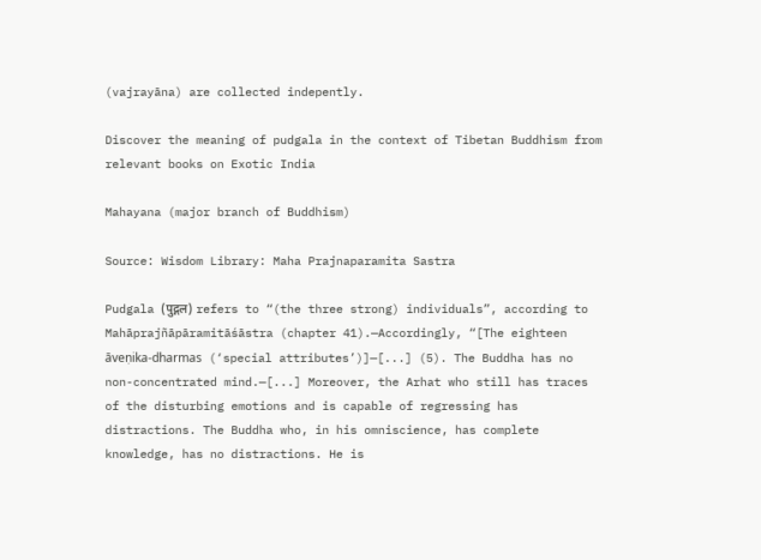(vajrayāna) are collected indepently.

Discover the meaning of pudgala in the context of Tibetan Buddhism from relevant books on Exotic India

Mahayana (major branch of Buddhism)

Source: Wisdom Library: Maha Prajnaparamita Sastra

Pudgala (पुद्गल) refers to “(the three strong) individuals”, according to Mahāprajñāpāramitāśāstra (chapter 41).—Accordingly, “[The eighteen āveṇika-dharmas (‘special attributes’)]—[...] (5). The Buddha has no non-concentrated mind.—[...] Moreover, the Arhat who still has traces of the disturbing emotions and is capable of regressing has distractions. The Buddha who, in his omniscience, has complete knowledge, has no distractions. He is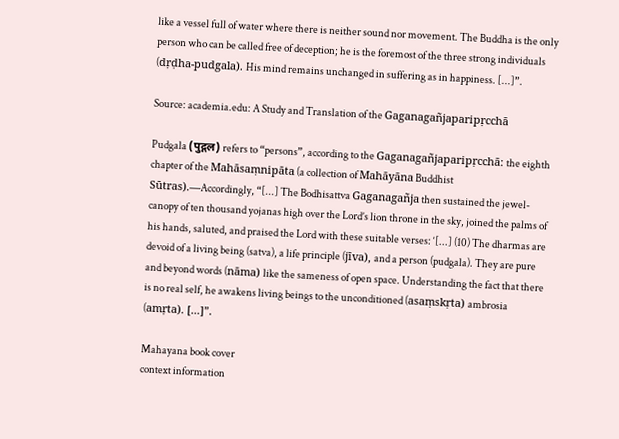like a vessel full of water where there is neither sound nor movement. The Buddha is the only person who can be called free of deception; he is the foremost of the three strong individuals (dṛḍha-pudgala). His mind remains unchanged in suffering as in happiness. [...]”.

Source: academia.edu: A Study and Translation of the Gaganagañjaparipṛcchā

Pudgala (पुद्गल) refers to “persons”, according to the Gaganagañjaparipṛcchā: the eighth chapter of the Mahāsaṃnipāta (a collection of Mahāyāna Buddhist Sūtras).—Accordingly, “[...] The Bodhisattva Gaganagañja then sustained the jewel-canopy of ten thousand yojanas high over the Lord’s lion throne in the sky, joined the palms of his hands, saluted, and praised the Lord with these suitable verses: ‘[...] (10) The dharmas are devoid of a living being (satva), a life principle (jīva), and a person (pudgala). They are pure and beyond words (nāma) like the sameness of open space. Understanding the fact that there is no real self, he awakens living beings to the unconditioned (asaṃskṛta) ambrosia (amṛta). [...]”.

Mahayana book cover
context information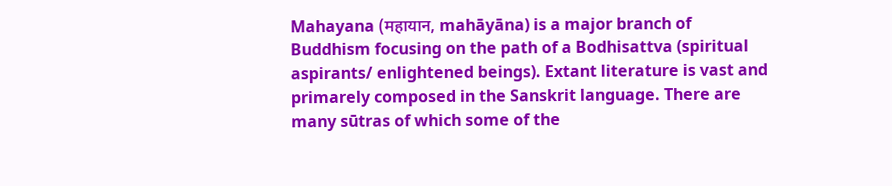Mahayana (महायान, mahāyāna) is a major branch of Buddhism focusing on the path of a Bodhisattva (spiritual aspirants/ enlightened beings). Extant literature is vast and primarely composed in the Sanskrit language. There are many sūtras of which some of the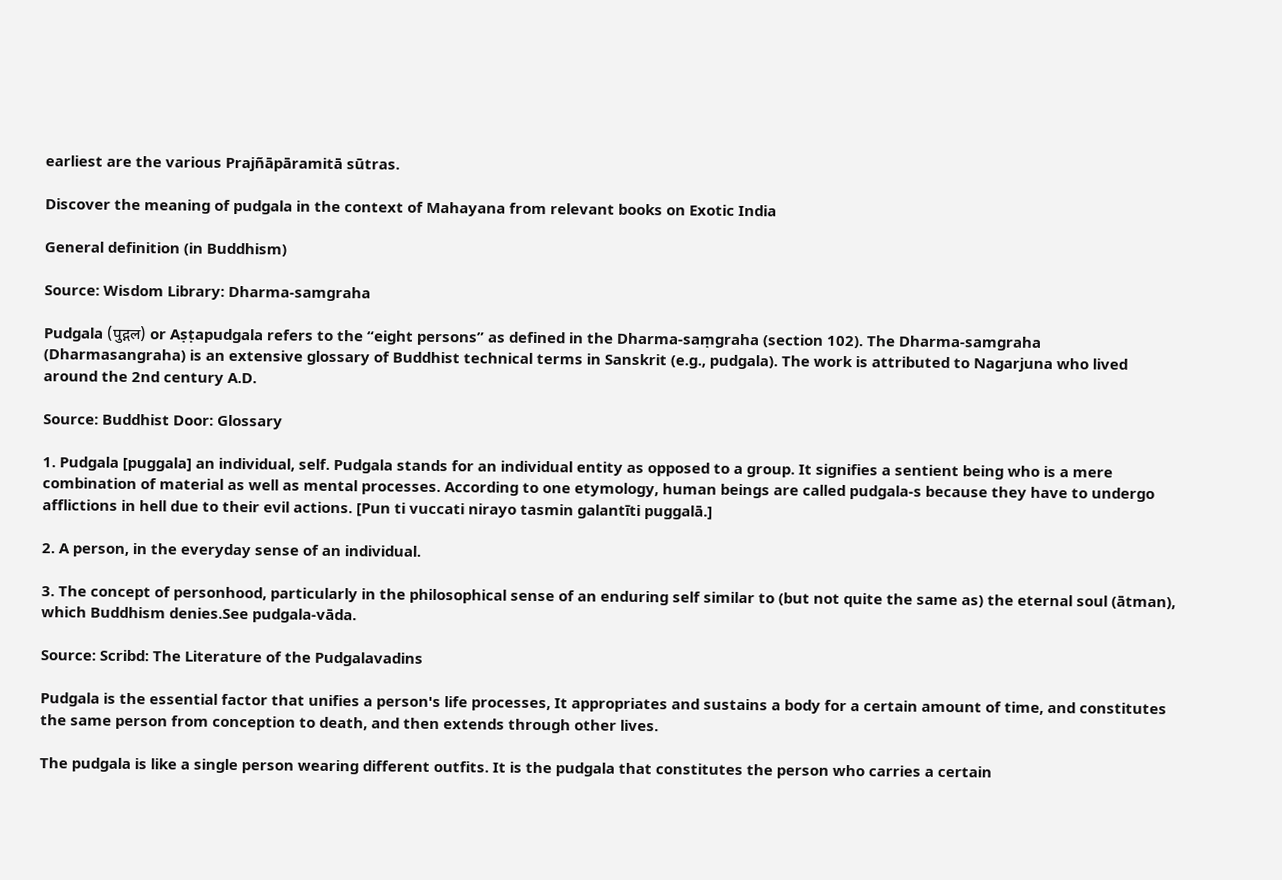earliest are the various Prajñāpāramitā sūtras.

Discover the meaning of pudgala in the context of Mahayana from relevant books on Exotic India

General definition (in Buddhism)

Source: Wisdom Library: Dharma-samgraha

Pudgala (पुद्गल) or Aṣṭapudgala refers to the “eight persons” as defined in the Dharma-saṃgraha (section 102). The Dharma-samgraha (Dharmasangraha) is an extensive glossary of Buddhist technical terms in Sanskrit (e.g., pudgala). The work is attributed to Nagarjuna who lived around the 2nd century A.D.

Source: Buddhist Door: Glossary

1. Pudgala [puggala] an individual, self. Pudgala stands for an individual entity as opposed to a group. It signifies a sentient being who is a mere combination of material as well as mental processes. According to one etymology, human beings are called pudgala-s because they have to undergo afflictions in hell due to their evil actions. [Pun ti vuccati nirayo tasmin galantīti puggalā.]

2. A person, in the everyday sense of an individual.

3. The concept of personhood, particularly in the philosophical sense of an enduring self similar to (but not quite the same as) the eternal soul (ātman), which Buddhism denies.See pudgala-vāda.

Source: Scribd: The Literature of the Pudgalavadins

Pudgala is the essential factor that unifies a person's life processes, It appropriates and sustains a body for a certain amount of time, and constitutes the same person from conception to death, and then extends through other lives.

The pudgala is like a single person wearing different outfits. It is the pudgala that constitutes the person who carries a certain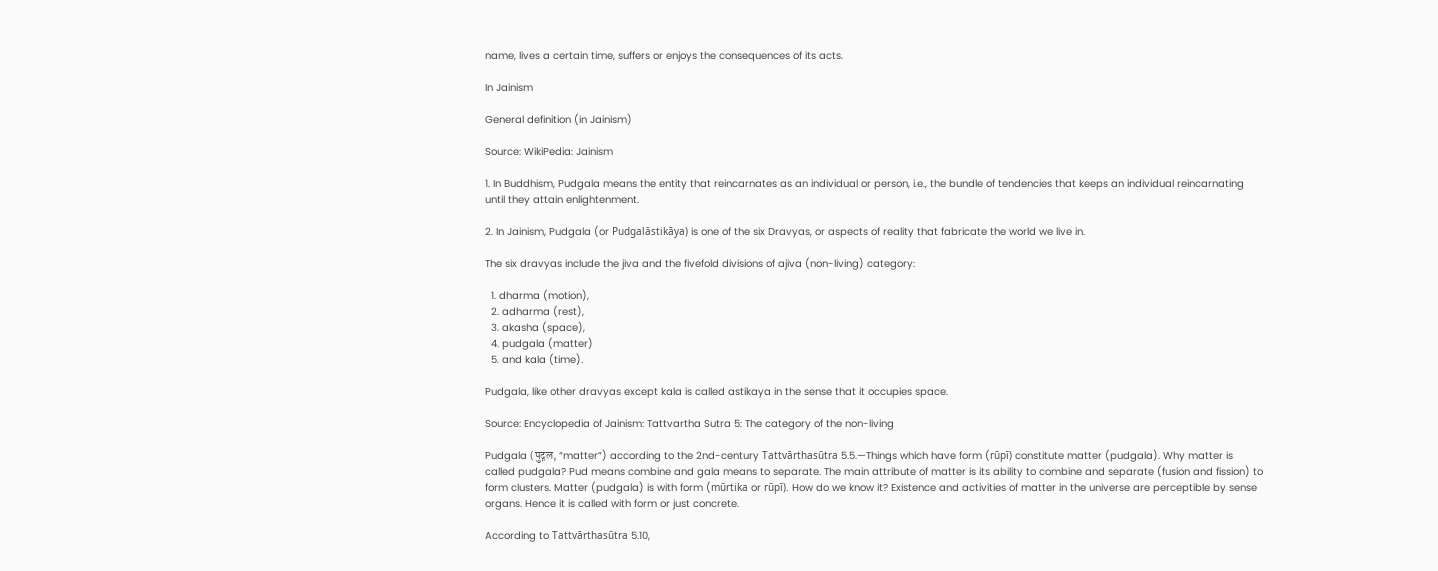name, lives a certain time, suffers or enjoys the consequences of its acts.

In Jainism

General definition (in Jainism)

Source: WikiPedia: Jainism

1. In Buddhism, Pudgala means the entity that reincarnates as an individual or person, i.e., the bundle of tendencies that keeps an individual reincarnating until they attain enlightenment.

2. In Jainism, Pudgala (or Pudgalāstikāya) is one of the six Dravyas, or aspects of reality that fabricate the world we live in.

The six dravyas include the jiva and the fivefold divisions of ajiva (non-living) category:

  1. dharma (motion),
  2. adharma (rest),
  3. akasha (space),
  4. pudgala (matter)
  5. and kala (time).

Pudgala, like other dravyas except kala is called astikaya in the sense that it occupies space.

Source: Encyclopedia of Jainism: Tattvartha Sutra 5: The category of the non-living

Pudgala (पुद्गल, “matter”) according to the 2nd-century Tattvārthasūtra 5.5.—Things which have form (rūpī) constitute matter (pudgala). Why matter is called pudgala? Pud means combine and gala means to separate. The main attribute of matter is its ability to combine and separate (fusion and fission) to form clusters. Matter (pudgala) is with form (mūrtika or rūpī). How do we know it? Existence and activities of matter in the universe are perceptible by sense organs. Hence it is called with form or just concrete.

According to Tattvārthasūtra 5.10,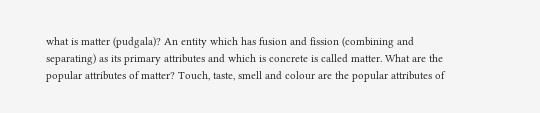what is matter (pudgala)? An entity which has fusion and fission (combining and separating) as its primary attributes and which is concrete is called matter. What are the popular attributes of matter? Touch, taste, smell and colour are the popular attributes of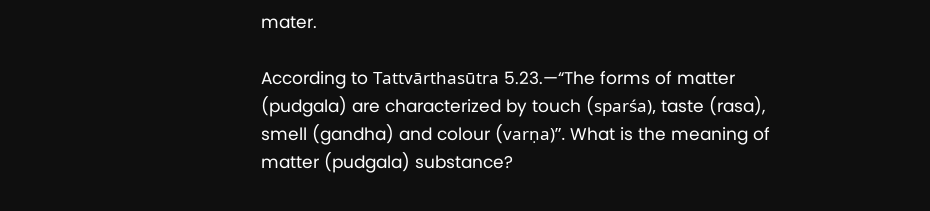mater.

According to Tattvārthasūtra 5.23.—“The forms of matter (pudgala) are characterized by touch (sparśa), taste (rasa), smell (gandha) and colour (varṇa)”. What is the meaning of matter (pudgala) substance?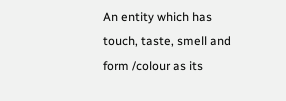An entity which has touch, taste, smell and form /colour as its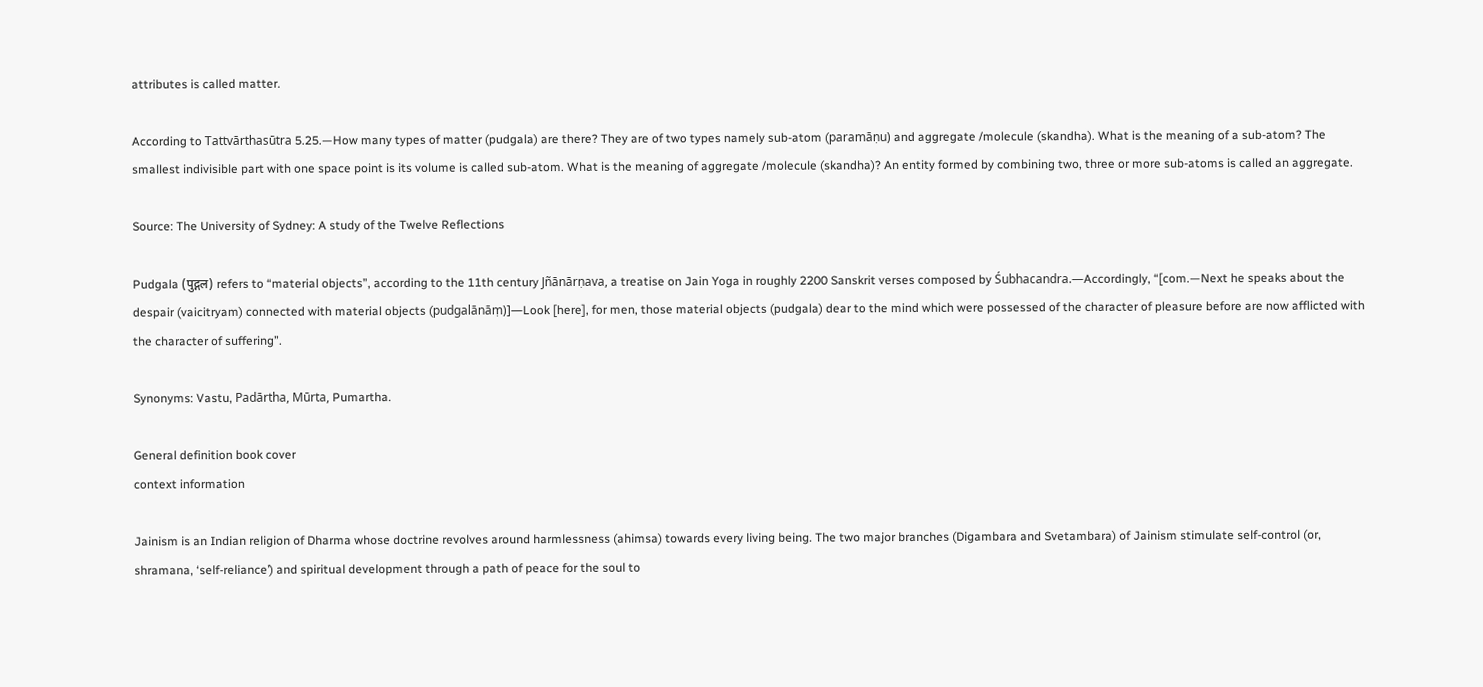attributes is called matter.

According to Tattvārthasūtra 5.25.—How many types of matter (pudgala) are there? They are of two types namely sub-atom (paramāṇu) and aggregate /molecule (skandha). What is the meaning of a sub-atom? The smallest indivisible part with one space point is its volume is called sub-atom. What is the meaning of aggregate /molecule (skandha)? An entity formed by combining two, three or more sub-atoms is called an aggregate.

Source: The University of Sydney: A study of the Twelve Reflections

Pudgala (पुद्गल) refers to “material objects”, according to the 11th century Jñānārṇava, a treatise on Jain Yoga in roughly 2200 Sanskrit verses composed by Śubhacandra.—Accordingly, “[com.—Next he speaks about the despair (vaicitryam) connected with material objects (pudgalānāṃ)]—Look [here], for men, those material objects (pudgala) dear to the mind which were possessed of the character of pleasure before are now afflicted with the character of suffering”.

Synonyms: Vastu, Padārtha, Mūrta, Pumartha.

General definition book cover
context information

Jainism is an Indian religion of Dharma whose doctrine revolves around harmlessness (ahimsa) towards every living being. The two major branches (Digambara and Svetambara) of Jainism stimulate self-control (or, shramana, ‘self-reliance’) and spiritual development through a path of peace for the soul to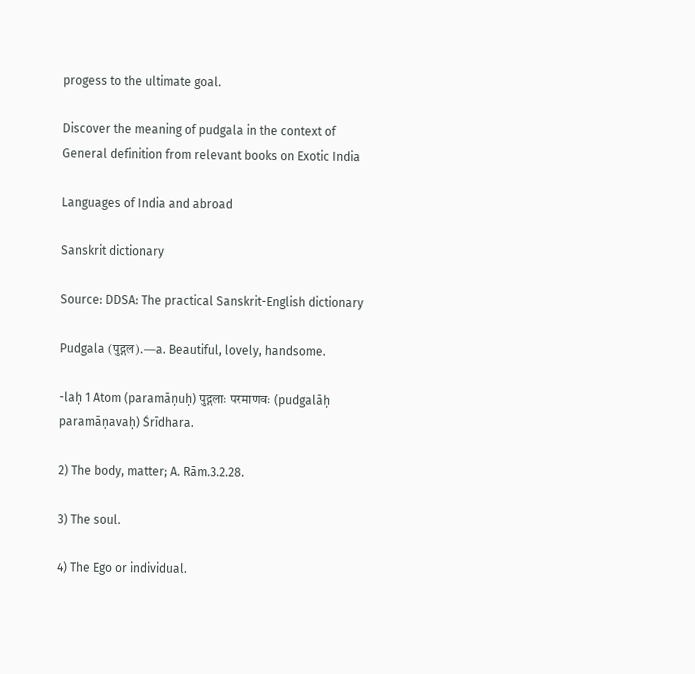progess to the ultimate goal.

Discover the meaning of pudgala in the context of General definition from relevant books on Exotic India

Languages of India and abroad

Sanskrit dictionary

Source: DDSA: The practical Sanskrit-English dictionary

Pudgala (पुद्गल).—a. Beautiful, lovely, handsome.

-laḥ 1 Atom (paramāṇuḥ) पुद्गलाः परमाणवः (pudgalāḥ paramāṇavaḥ) Śrīdhara.

2) The body, matter; A. Rām.3.2.28.

3) The soul.

4) The Ego or individual.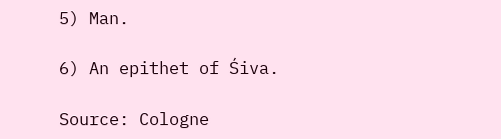5) Man.

6) An epithet of Śiva.

Source: Cologne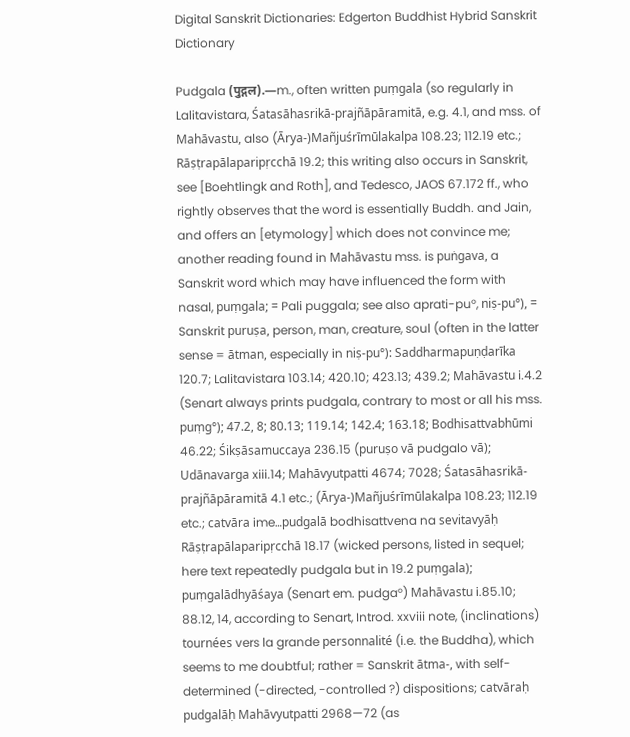Digital Sanskrit Dictionaries: Edgerton Buddhist Hybrid Sanskrit Dictionary

Pudgala (पुद्गल).—m., often written puṃgala (so regularly in Lalitavistara, Śatasāhasrikā-prajñāpāramitā, e.g. 4.1, and mss. of Mahāvastu, also (Ārya-)Mañjuśrīmūlakalpa 108.23; 112.19 etc.; Rāṣṭrapālaparipṛcchā 19.2; this writing also occurs in Sanskrit, see [Boehtlingk and Roth], and Tedesco, JAOS 67.172 ff., who rightly observes that the word is essentially Buddh. and Jain, and offers an [etymology] which does not convince me; another reading found in Mahāvastu mss. is puṅgava, a Sanskrit word which may have influenced the form with nasal, puṃgala; = Pali puggala; see also aprati-pu°, niṣ-pu°), = Sanskrit puruṣa, person, man, creature, soul (often in the latter sense = ātman, especially in niṣ-pu°): Saddharmapuṇḍarīka 120.7; Lalitavistara 103.14; 420.10; 423.13; 439.2; Mahāvastu i.4.2 (Senart always prints pudgala, contrary to most or all his mss. puṃg°); 47.2, 8; 80.13; 119.14; 142.4; 163.18; Bodhisattvabhūmi 46.22; Śikṣāsamuccaya 236.15 (puruṣo vā pudgalo vā); Udānavarga xiii.14; Mahāvyutpatti 4674; 7028; Śatasāhasrikā-prajñāpāramitā 4.1 etc.; (Ārya-)Mañjuśrīmūlakalpa 108.23; 112.19 etc.; catvāra ime…pudgalā bodhisattvena na sevitavyāḥ Rāṣṭrapālaparipṛcchā 18.17 (wicked persons, listed in sequel; here text repeatedly pudgala but in 19.2 puṃgala); puṃgalādhyāśaya (Senart em. pudga°) Mahāvastu i.85.10; 88.12, 14, according to Senart, Introd. xxviii note, (inclinations) tournées vers la grande personnalité (i.e. the Buddha), which seems to me doubtful; rather = Sanskrit ātma-, with self-determined (-directed, -controlled ?) dispositions; catvāraḥ pudgalāḥ Mahāvyutpatti 2968—72 (as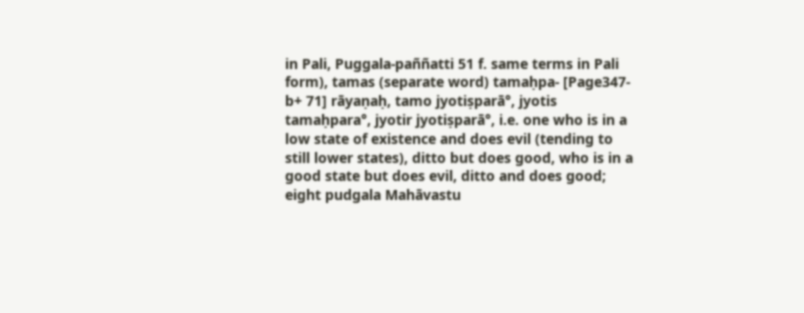in Pali, Puggala-paññatti 51 f. same terms in Pali form), tamas (separate word) tamaḥpa- [Page347-b+ 71] rāyaṇaḥ, tamo jyotiṣparā°, jyotis tamaḥpara°, jyotir jyotiṣparā°, i.e. one who is in a low state of existence and does evil (tending to still lower states), ditto but does good, who is in a good state but does evil, ditto and does good; eight pudgala Mahāvastu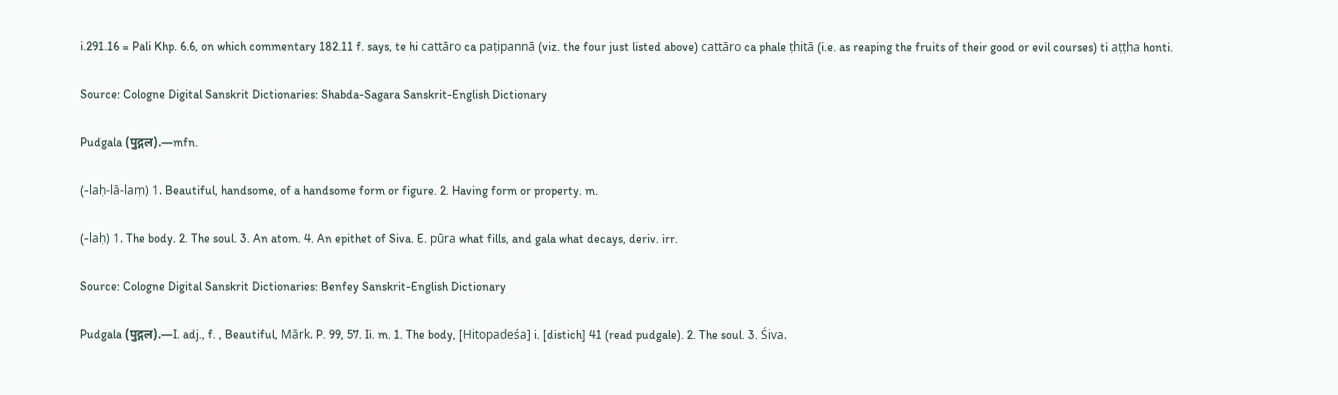i.291.16 = Pali Khp. 6.6, on which commentary 182.11 f. says, te hi cattāro ca paṭipannā (viz. the four just listed above) cattāro ca phale ṭhitā (i.e. as reaping the fruits of their good or evil courses) ti aṭṭha honti.

Source: Cologne Digital Sanskrit Dictionaries: Shabda-Sagara Sanskrit-English Dictionary

Pudgala (पुद्गल).—mfn.

(-laḥ-lā-laṃ) 1. Beautiful, handsome, of a handsome form or figure. 2. Having form or property. m.

(-laḥ) 1. The body. 2. The soul. 3. An atom. 4. An epithet of Siva. E. pūra what fills, and gala what decays, deriv. irr.

Source: Cologne Digital Sanskrit Dictionaries: Benfey Sanskrit-English Dictionary

Pudgala (पुद्गल).—I. adj., f. , Beautiful, Mārk. P. 99, 57. Ii. m. 1. The body, [Hitopadeśa] i. [distich] 41 (read pudgale). 2. The soul. 3. Śiva.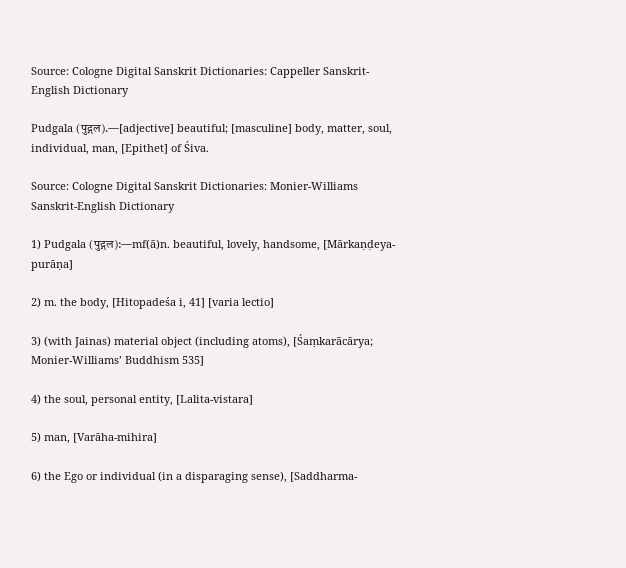Source: Cologne Digital Sanskrit Dictionaries: Cappeller Sanskrit-English Dictionary

Pudgala (पुद्गल).—[adjective] beautiful; [masculine] body, matter, soul, individual, man, [Epithet] of Śiva.

Source: Cologne Digital Sanskrit Dictionaries: Monier-Williams Sanskrit-English Dictionary

1) Pudgala (पुद्गल):—mf(ā)n. beautiful, lovely, handsome, [Mārkaṇḍeya-purāṇa]

2) m. the body, [Hitopadeśa i, 41] [varia lectio]

3) (with Jainas) material object (including atoms), [Śaṃkarācārya; Monier-Williams’ Buddhism 535]

4) the soul, personal entity, [Lalita-vistara]

5) man, [Varāha-mihira]

6) the Ego or individual (in a disparaging sense), [Saddharma-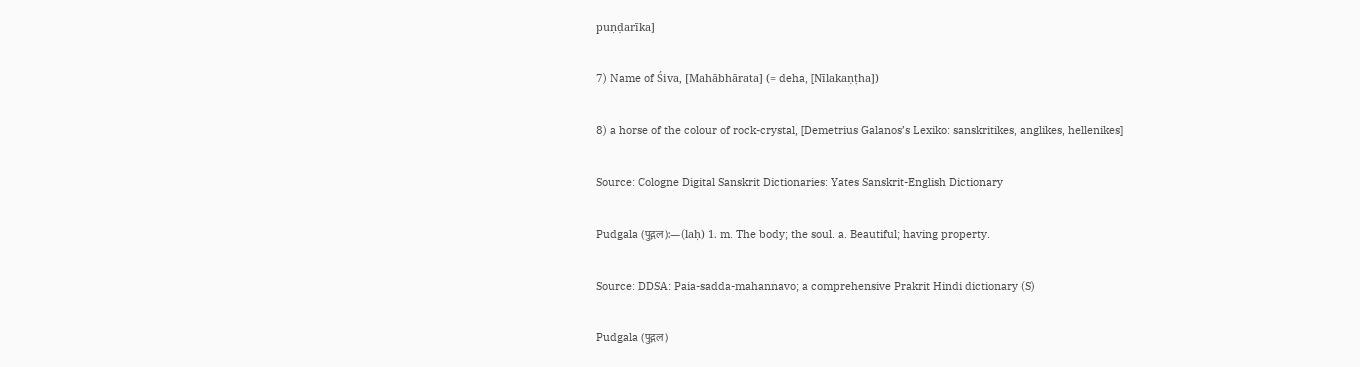puṇḍarīka]

7) Name of Śiva, [Mahābhārata] (= deha, [Nīlakaṇṭha])

8) a horse of the colour of rock-crystal, [Demetrius Galanos’s Lexiko: sanskritikes, anglikes, hellenikes]

Source: Cologne Digital Sanskrit Dictionaries: Yates Sanskrit-English Dictionary

Pudgala (पुद्गल):—(laḥ) 1. m. The body; the soul. a. Beautiful; having property.

Source: DDSA: Paia-sadda-mahannavo; a comprehensive Prakrit Hindi dictionary (S)

Pudgala (पुद्गल)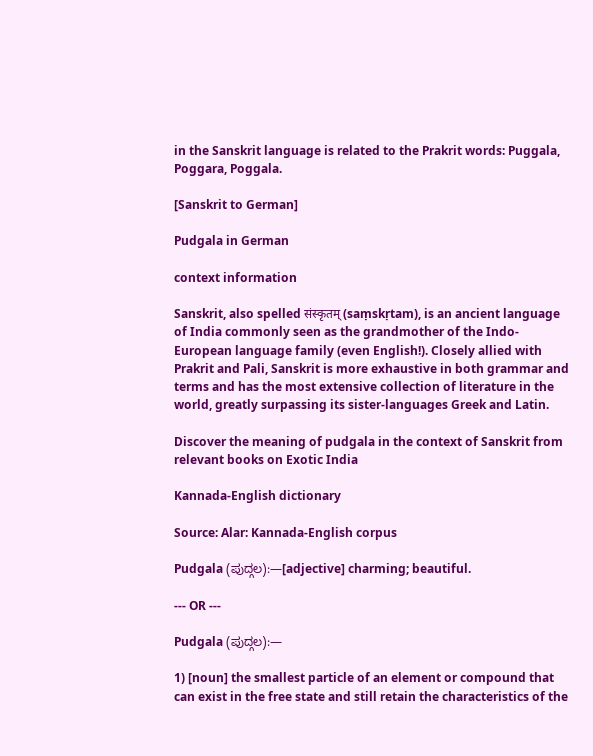in the Sanskrit language is related to the Prakrit words: Puggala, Poggara, Poggala.

[Sanskrit to German]

Pudgala in German

context information

Sanskrit, also spelled संस्कृतम् (saṃskṛtam), is an ancient language of India commonly seen as the grandmother of the Indo-European language family (even English!). Closely allied with Prakrit and Pali, Sanskrit is more exhaustive in both grammar and terms and has the most extensive collection of literature in the world, greatly surpassing its sister-languages Greek and Latin.

Discover the meaning of pudgala in the context of Sanskrit from relevant books on Exotic India

Kannada-English dictionary

Source: Alar: Kannada-English corpus

Pudgala (ಪುದ್ಗಲ):—[adjective] charming; beautiful.

--- OR ---

Pudgala (ಪುದ್ಗಲ):—

1) [noun] the smallest particle of an element or compound that can exist in the free state and still retain the characteristics of the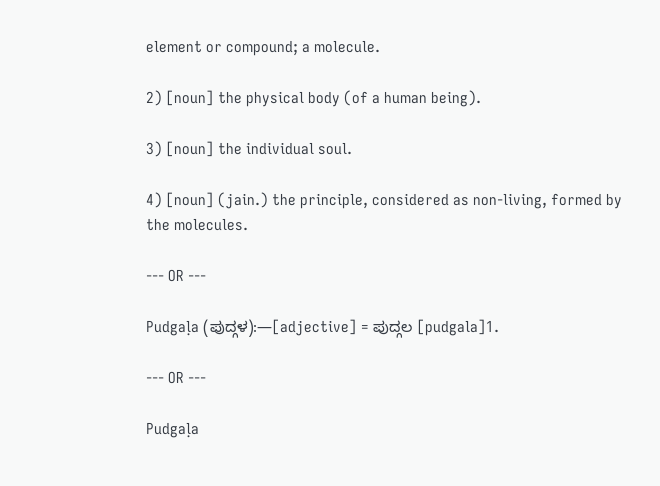element or compound; a molecule.

2) [noun] the physical body (of a human being).

3) [noun] the individual soul.

4) [noun] (jain.) the principle, considered as non-living, formed by the molecules.

--- OR ---

Pudgaḷa (ಪುದ್ಗಳ):—[adjective] = ಪುದ್ಗಲ [pudgala]1.

--- OR ---

Pudgaḷa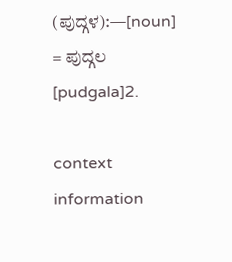(ಪುದ್ಗಳ):—[noun] = ಪುದ್ಗಲ [pudgala]2.

context information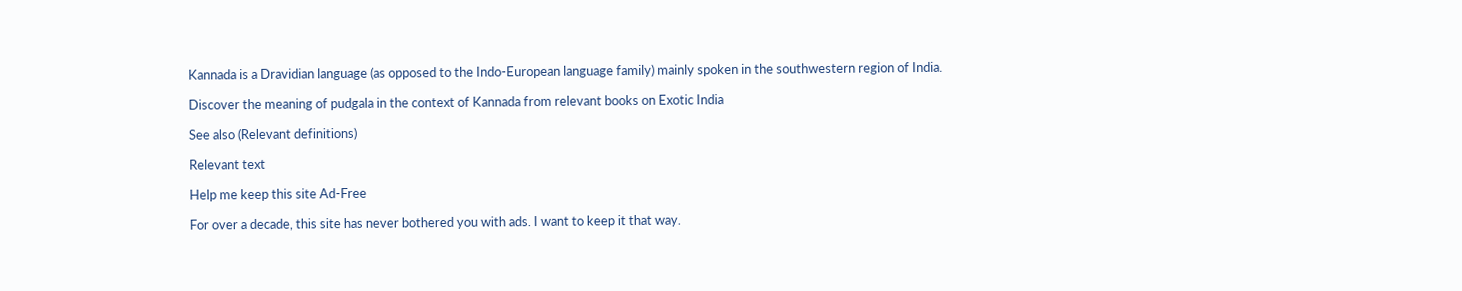Kannada is a Dravidian language (as opposed to the Indo-European language family) mainly spoken in the southwestern region of India.

Discover the meaning of pudgala in the context of Kannada from relevant books on Exotic India

See also (Relevant definitions)

Relevant text

Help me keep this site Ad-Free

For over a decade, this site has never bothered you with ads. I want to keep it that way.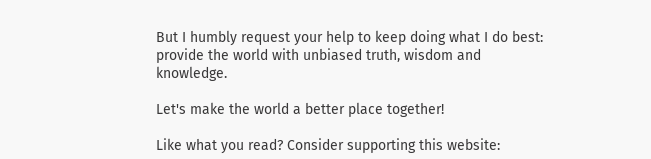But I humbly request your help to keep doing what I do best: provide the world with unbiased truth, wisdom and knowledge.

Let's make the world a better place together!

Like what you read? Consider supporting this website: